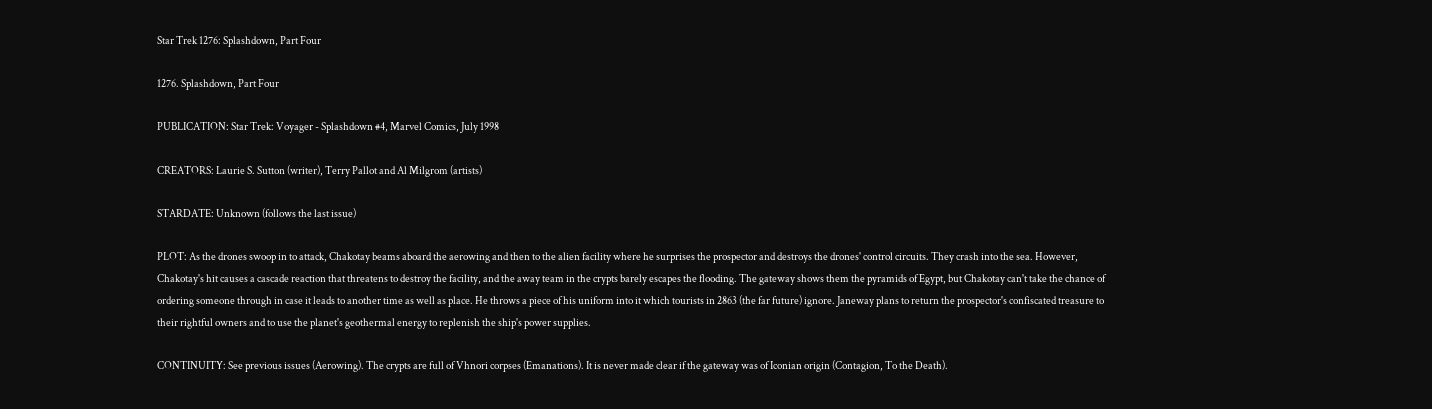Star Trek 1276: Splashdown, Part Four

1276. Splashdown, Part Four

PUBLICATION: Star Trek: Voyager - Splashdown #4, Marvel Comics, July 1998

CREATORS: Laurie S. Sutton (writer), Terry Pallot and Al Milgrom (artists)

STARDATE: Unknown (follows the last issue)

PLOT: As the drones swoop in to attack, Chakotay beams aboard the aerowing and then to the alien facility where he surprises the prospector and destroys the drones' control circuits. They crash into the sea. However, Chakotay's hit causes a cascade reaction that threatens to destroy the facility, and the away team in the crypts barely escapes the flooding. The gateway shows them the pyramids of Egypt, but Chakotay can't take the chance of ordering someone through in case it leads to another time as well as place. He throws a piece of his uniform into it which tourists in 2863 (the far future) ignore. Janeway plans to return the prospector's confiscated treasure to their rightful owners and to use the planet's geothermal energy to replenish the ship's power supplies.

CONTINUITY: See previous issues (Aerowing). The crypts are full of Vhnori corpses (Emanations). It is never made clear if the gateway was of Iconian origin (Contagion, To the Death).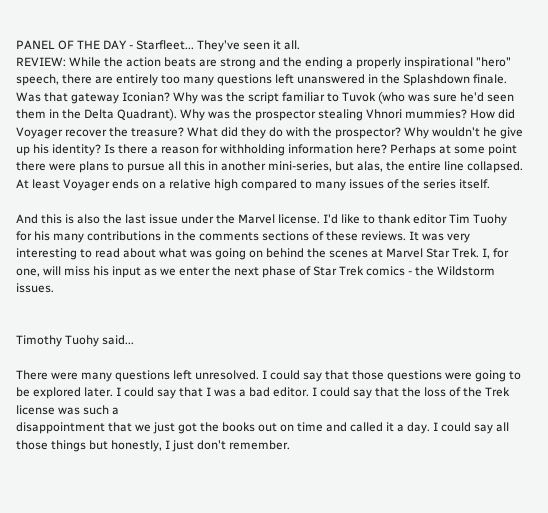PANEL OF THE DAY - Starfleet... They've seen it all.
REVIEW: While the action beats are strong and the ending a properly inspirational "hero" speech, there are entirely too many questions left unanswered in the Splashdown finale. Was that gateway Iconian? Why was the script familiar to Tuvok (who was sure he'd seen them in the Delta Quadrant). Why was the prospector stealing Vhnori mummies? How did Voyager recover the treasure? What did they do with the prospector? Why wouldn't he give up his identity? Is there a reason for withholding information here? Perhaps at some point there were plans to pursue all this in another mini-series, but alas, the entire line collapsed. At least Voyager ends on a relative high compared to many issues of the series itself.

And this is also the last issue under the Marvel license. I'd like to thank editor Tim Tuohy for his many contributions in the comments sections of these reviews. It was very interesting to read about what was going on behind the scenes at Marvel Star Trek. I, for one, will miss his input as we enter the next phase of Star Trek comics - the Wildstorm issues.


Timothy Tuohy said...

There were many questions left unresolved. I could say that those questions were going to be explored later. I could say that I was a bad editor. I could say that the loss of the Trek license was such a
disappointment that we just got the books out on time and called it a day. I could say all those things but honestly, I just don't remember.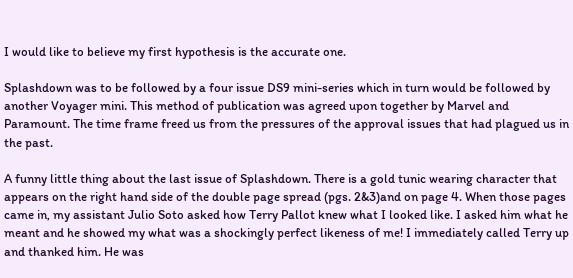I would like to believe my first hypothesis is the accurate one.

Splashdown was to be followed by a four issue DS9 mini-series which in turn would be followed by another Voyager mini. This method of publication was agreed upon together by Marvel and Paramount. The time frame freed us from the pressures of the approval issues that had plagued us in the past.

A funny little thing about the last issue of Splashdown. There is a gold tunic wearing character that appears on the right hand side of the double page spread (pgs. 2&3)and on page 4. When those pages came in, my assistant Julio Soto asked how Terry Pallot knew what I looked like. I asked him what he meant and he showed my what was a shockingly perfect likeness of me! I immediately called Terry up and thanked him. He was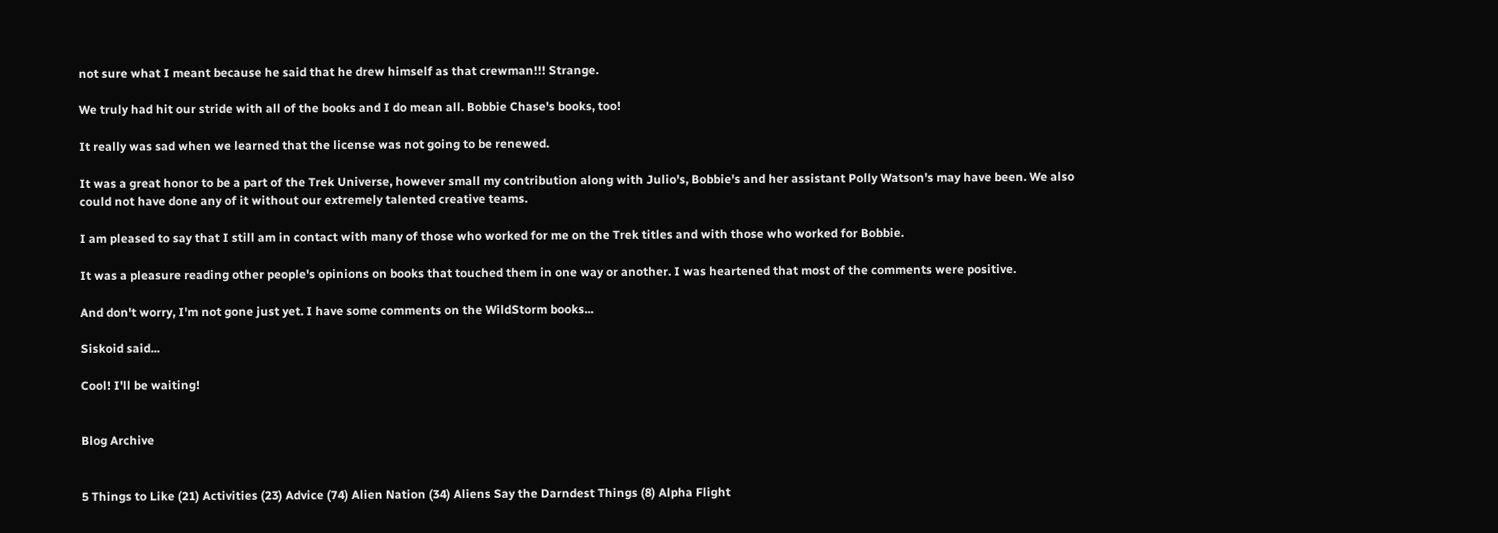not sure what I meant because he said that he drew himself as that crewman!!! Strange.

We truly had hit our stride with all of the books and I do mean all. Bobbie Chase's books, too!

It really was sad when we learned that the license was not going to be renewed.

It was a great honor to be a part of the Trek Universe, however small my contribution along with Julio's, Bobbie's and her assistant Polly Watson's may have been. We also could not have done any of it without our extremely talented creative teams.

I am pleased to say that I still am in contact with many of those who worked for me on the Trek titles and with those who worked for Bobbie.

It was a pleasure reading other people's opinions on books that touched them in one way or another. I was heartened that most of the comments were positive.

And don't worry, I'm not gone just yet. I have some comments on the WildStorm books...

Siskoid said...

Cool! I'll be waiting!


Blog Archive


5 Things to Like (21) Activities (23) Advice (74) Alien Nation (34) Aliens Say the Darndest Things (8) Alpha Flight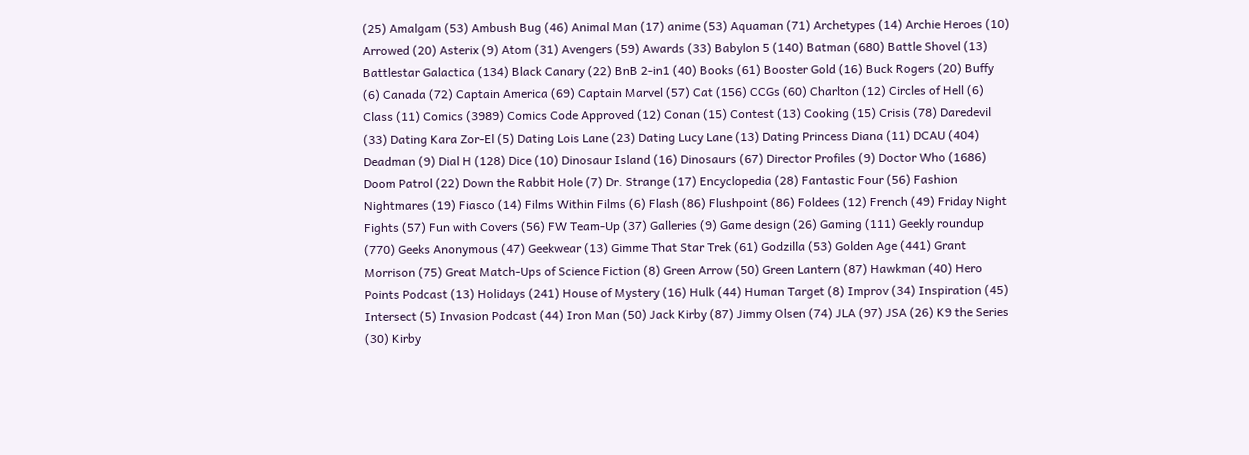(25) Amalgam (53) Ambush Bug (46) Animal Man (17) anime (53) Aquaman (71) Archetypes (14) Archie Heroes (10) Arrowed (20) Asterix (9) Atom (31) Avengers (59) Awards (33) Babylon 5 (140) Batman (680) Battle Shovel (13) Battlestar Galactica (134) Black Canary (22) BnB 2-in1 (40) Books (61) Booster Gold (16) Buck Rogers (20) Buffy (6) Canada (72) Captain America (69) Captain Marvel (57) Cat (156) CCGs (60) Charlton (12) Circles of Hell (6) Class (11) Comics (3989) Comics Code Approved (12) Conan (15) Contest (13) Cooking (15) Crisis (78) Daredevil (33) Dating Kara Zor-El (5) Dating Lois Lane (23) Dating Lucy Lane (13) Dating Princess Diana (11) DCAU (404) Deadman (9) Dial H (128) Dice (10) Dinosaur Island (16) Dinosaurs (67) Director Profiles (9) Doctor Who (1686) Doom Patrol (22) Down the Rabbit Hole (7) Dr. Strange (17) Encyclopedia (28) Fantastic Four (56) Fashion Nightmares (19) Fiasco (14) Films Within Films (6) Flash (86) Flushpoint (86) Foldees (12) French (49) Friday Night Fights (57) Fun with Covers (56) FW Team-Up (37) Galleries (9) Game design (26) Gaming (111) Geekly roundup (770) Geeks Anonymous (47) Geekwear (13) Gimme That Star Trek (61) Godzilla (53) Golden Age (441) Grant Morrison (75) Great Match-Ups of Science Fiction (8) Green Arrow (50) Green Lantern (87) Hawkman (40) Hero Points Podcast (13) Holidays (241) House of Mystery (16) Hulk (44) Human Target (8) Improv (34) Inspiration (45) Intersect (5) Invasion Podcast (44) Iron Man (50) Jack Kirby (87) Jimmy Olsen (74) JLA (97) JSA (26) K9 the Series (30) Kirby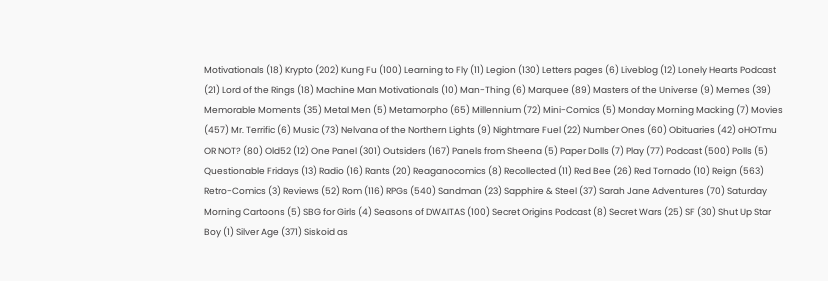Motivationals (18) Krypto (202) Kung Fu (100) Learning to Fly (11) Legion (130) Letters pages (6) Liveblog (12) Lonely Hearts Podcast (21) Lord of the Rings (18) Machine Man Motivationals (10) Man-Thing (6) Marquee (89) Masters of the Universe (9) Memes (39) Memorable Moments (35) Metal Men (5) Metamorpho (65) Millennium (72) Mini-Comics (5) Monday Morning Macking (7) Movies (457) Mr. Terrific (6) Music (73) Nelvana of the Northern Lights (9) Nightmare Fuel (22) Number Ones (60) Obituaries (42) oHOTmu OR NOT? (80) Old52 (12) One Panel (301) Outsiders (167) Panels from Sheena (5) Paper Dolls (7) Play (77) Podcast (500) Polls (5) Questionable Fridays (13) Radio (16) Rants (20) Reaganocomics (8) Recollected (11) Red Bee (26) Red Tornado (10) Reign (563) Retro-Comics (3) Reviews (52) Rom (116) RPGs (540) Sandman (23) Sapphire & Steel (37) Sarah Jane Adventures (70) Saturday Morning Cartoons (5) SBG for Girls (4) Seasons of DWAITAS (100) Secret Origins Podcast (8) Secret Wars (25) SF (30) Shut Up Star Boy (1) Silver Age (371) Siskoid as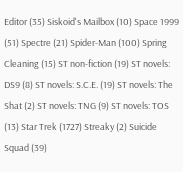Editor (35) Siskoid's Mailbox (10) Space 1999 (51) Spectre (21) Spider-Man (100) Spring Cleaning (15) ST non-fiction (19) ST novels: DS9 (8) ST novels: S.C.E. (19) ST novels: The Shat (2) ST novels: TNG (9) ST novels: TOS (13) Star Trek (1727) Streaky (2) Suicide Squad (39)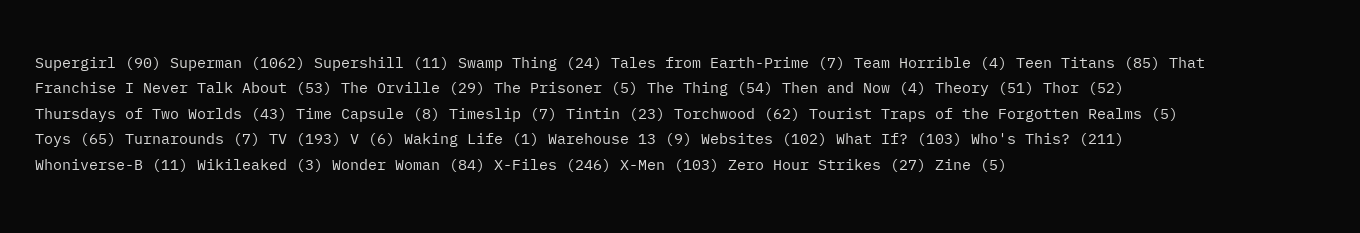Supergirl (90) Superman (1062) Supershill (11) Swamp Thing (24) Tales from Earth-Prime (7) Team Horrible (4) Teen Titans (85) That Franchise I Never Talk About (53) The Orville (29) The Prisoner (5) The Thing (54) Then and Now (4) Theory (51) Thor (52) Thursdays of Two Worlds (43) Time Capsule (8) Timeslip (7) Tintin (23) Torchwood (62) Tourist Traps of the Forgotten Realms (5) Toys (65) Turnarounds (7) TV (193) V (6) Waking Life (1) Warehouse 13 (9) Websites (102) What If? (103) Who's This? (211) Whoniverse-B (11) Wikileaked (3) Wonder Woman (84) X-Files (246) X-Men (103) Zero Hour Strikes (27) Zine (5)